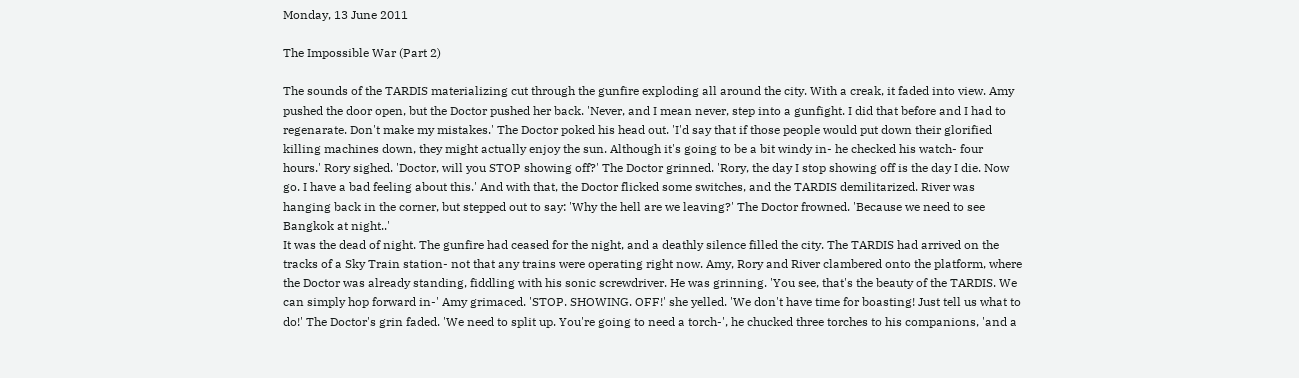Monday, 13 June 2011

The Impossible War (Part 2)

The sounds of the TARDIS materializing cut through the gunfire exploding all around the city. With a creak, it faded into view. Amy pushed the door open, but the Doctor pushed her back. 'Never, and I mean never, step into a gunfight. I did that before and I had to regenarate. Don't make my mistakes.' The Doctor poked his head out. 'I'd say that if those people would put down their glorified killing machines down, they might actually enjoy the sun. Although it's going to be a bit windy in- he checked his watch- four hours.' Rory sighed. 'Doctor, will you STOP showing off?' The Doctor grinned. 'Rory, the day I stop showing off is the day I die. Now go. I have a bad feeling about this.' And with that, the Doctor flicked some switches, and the TARDIS demilitarized. River was hanging back in the corner, but stepped out to say: 'Why the hell are we leaving?' The Doctor frowned. 'Because we need to see Bangkok at night..'
It was the dead of night. The gunfire had ceased for the night, and a deathly silence filled the city. The TARDIS had arrived on the tracks of a Sky Train station- not that any trains were operating right now. Amy, Rory and River clambered onto the platform, where the Doctor was already standing, fiddling with his sonic screwdriver. He was grinning. 'You see, that's the beauty of the TARDIS. We can simply hop forward in-' Amy grimaced. 'STOP. SHOWING. OFF!' she yelled. 'We don't have time for boasting! Just tell us what to do!' The Doctor's grin faded. 'We need to split up. You're going to need a torch-', he chucked three torches to his companions, 'and a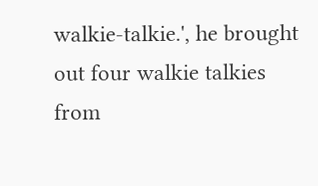walkie-talkie.', he brought out four walkie talkies from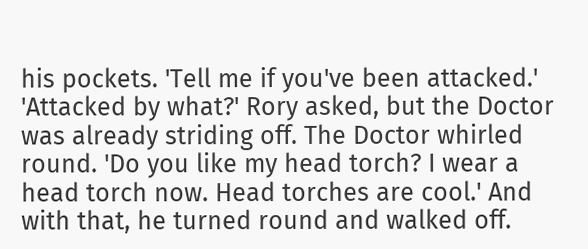his pockets. 'Tell me if you've been attacked.' 'Attacked by what?' Rory asked, but the Doctor was already striding off. The Doctor whirled round. 'Do you like my head torch? I wear a head torch now. Head torches are cool.' And with that, he turned round and walked off.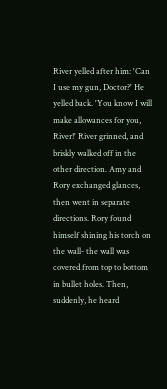River yelled after him: 'Can I use my gun, Doctor?' He yelled back. 'You know I will make allowances for you, River!' River grinned, and briskly walked off in the other direction. Amy and Rory exchanged glances, then went in separate directions. Rory found himself shining his torch on the wall- the wall was covered from top to bottom in bullet holes. Then, suddenly, he heard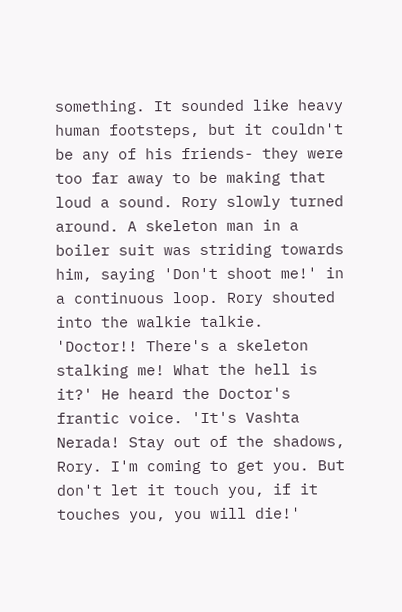something. It sounded like heavy human footsteps, but it couldn't be any of his friends- they were too far away to be making that loud a sound. Rory slowly turned around. A skeleton man in a boiler suit was striding towards him, saying 'Don't shoot me!' in a continuous loop. Rory shouted into the walkie talkie. 'Doctor!! There's a skeleton stalking me! What the hell is it?' He heard the Doctor's frantic voice. 'It's Vashta Nerada! Stay out of the shadows, Rory. I'm coming to get you. But don't let it touch you, if it touches you, you will die!'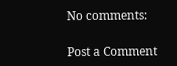No comments:

Post a Comment